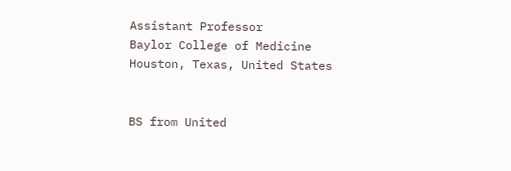Assistant Professor
Baylor College of Medicine
Houston, Texas, United States


BS from United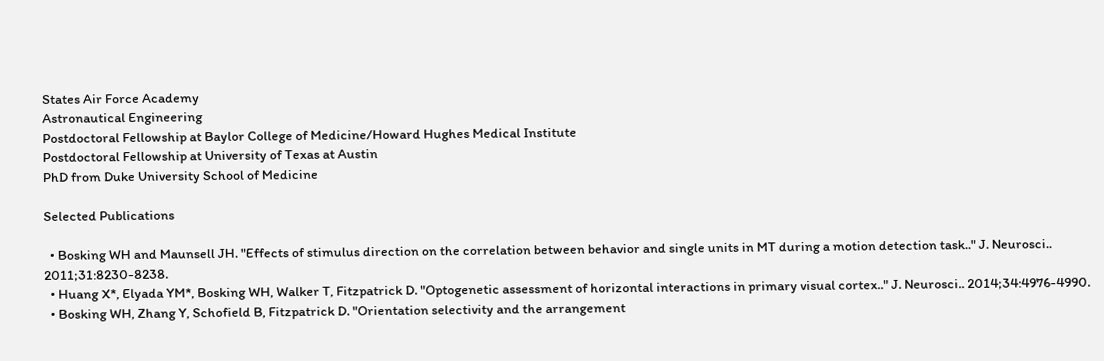States Air Force Academy
Astronautical Engineering
Postdoctoral Fellowship at Baylor College of Medicine/Howard Hughes Medical Institute
Postdoctoral Fellowship at University of Texas at Austin
PhD from Duke University School of Medicine

Selected Publications

  • Bosking WH and Maunsell JH. "Effects of stimulus direction on the correlation between behavior and single units in MT during a motion detection task.." J. Neurosci.. 2011;31:8230-8238.
  • Huang X*, Elyada YM*, Bosking WH, Walker T, Fitzpatrick D. "Optogenetic assessment of horizontal interactions in primary visual cortex.." J. Neurosci.. 2014;34:4976-4990.
  • Bosking WH, Zhang Y, Schofield B, Fitzpatrick D. "Orientation selectivity and the arrangement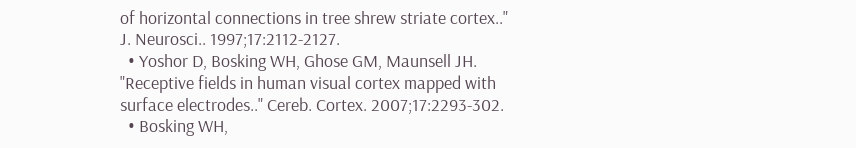of horizontal connections in tree shrew striate cortex.." J. Neurosci.. 1997;17:2112-2127.
  • Yoshor D, Bosking WH, Ghose GM, Maunsell JH. "Receptive fields in human visual cortex mapped with surface electrodes.." Cereb. Cortex. 2007;17:2293-302.
  • Bosking WH,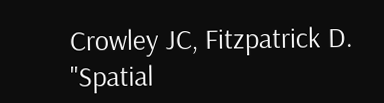Crowley JC, Fitzpatrick D. "Spatial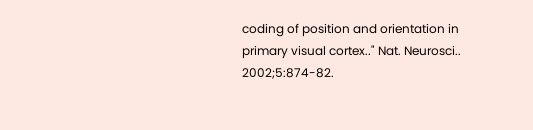coding of position and orientation in primary visual cortex.." Nat. Neurosci.. 2002;5:874-82.